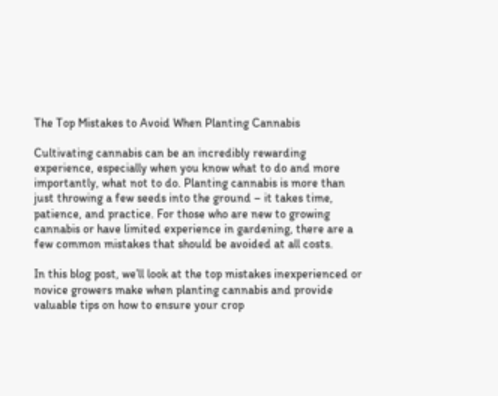The Top Mistakes to Avoid When Planting Cannabis

Cultivating cannabis can be an incredibly rewarding experience, especially when you know what to do and more importantly, what not to do. Planting cannabis is more than just throwing a few seeds into the ground – it takes time, patience, and practice. For those who are new to growing cannabis or have limited experience in gardening, there are a few common mistakes that should be avoided at all costs.

In this blog post, we’ll look at the top mistakes inexperienced or novice growers make when planting cannabis and provide valuable tips on how to ensure your crop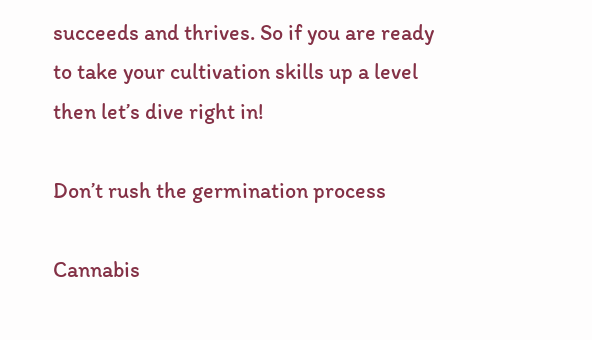succeeds and thrives. So if you are ready to take your cultivation skills up a level then let’s dive right in!

Don’t rush the germination process

Cannabis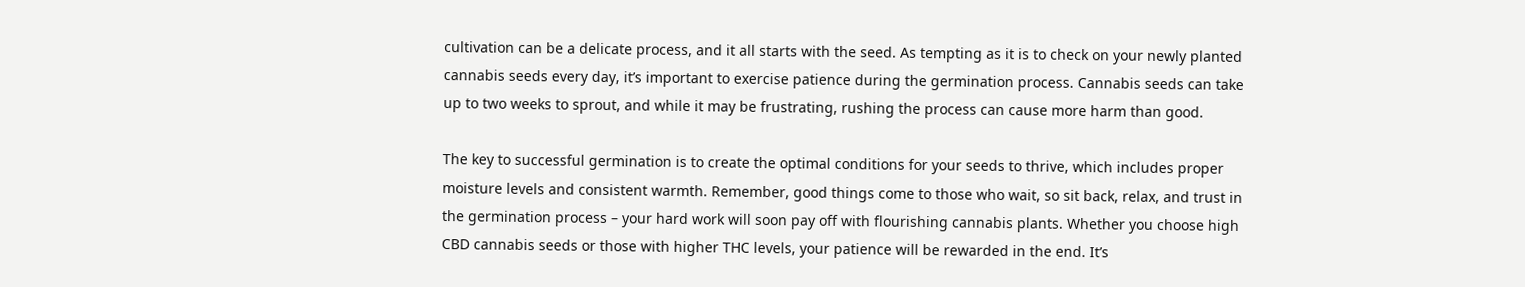cultivation can be a delicate process, and it all starts with the seed. As tempting as it is to check on your newly planted cannabis seeds every day, it’s important to exercise patience during the germination process. Cannabis seeds can take up to two weeks to sprout, and while it may be frustrating, rushing the process can cause more harm than good.

The key to successful germination is to create the optimal conditions for your seeds to thrive, which includes proper moisture levels and consistent warmth. Remember, good things come to those who wait, so sit back, relax, and trust in the germination process – your hard work will soon pay off with flourishing cannabis plants. Whether you choose high CBD cannabis seeds or those with higher THC levels, your patience will be rewarded in the end. It’s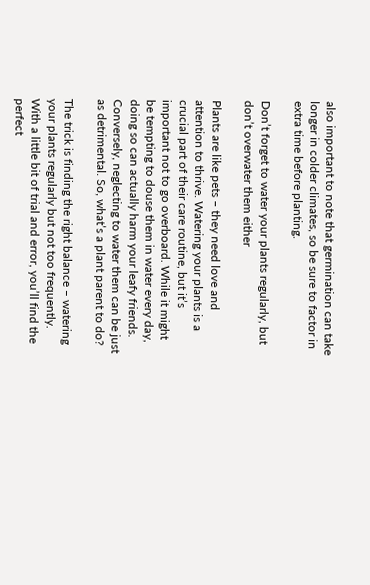also important to note that germination can take longer in colder climates, so be sure to factor in extra time before planting.

Don’t forget to water your plants regularly, but don’t overwater them either

Plants are like pets – they need love and attention to thrive. Watering your plants is a crucial part of their care routine, but it’s important not to go overboard. While it might be tempting to douse them in water every day, doing so can actually harm your leafy friends. Conversely, neglecting to water them can be just as detrimental. So, what’s a plant parent to do?

The trick is finding the right balance – watering your plants regularly but not too frequently. With a little bit of trial and error, you’ll find the perfect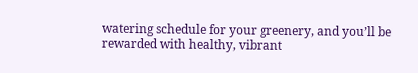watering schedule for your greenery, and you’ll be rewarded with healthy, vibrant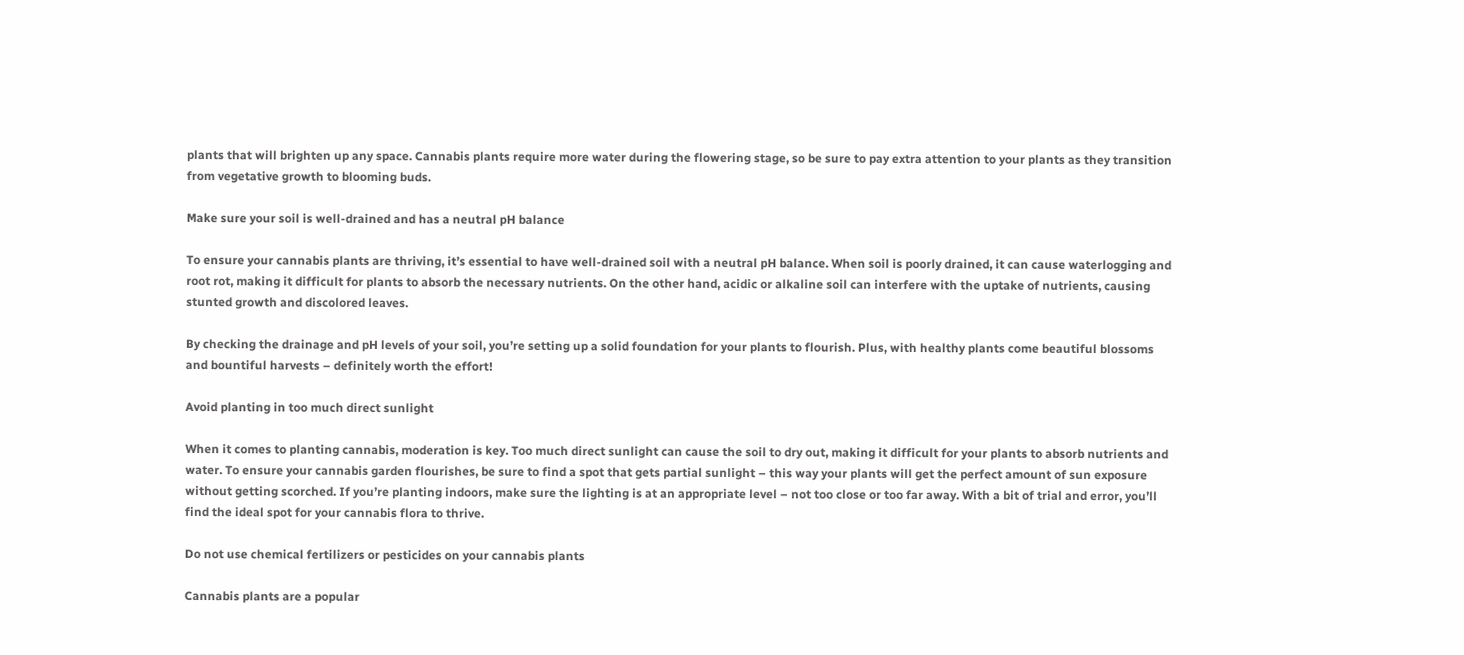plants that will brighten up any space. Cannabis plants require more water during the flowering stage, so be sure to pay extra attention to your plants as they transition from vegetative growth to blooming buds.

Make sure your soil is well-drained and has a neutral pH balance

To ensure your cannabis plants are thriving, it’s essential to have well-drained soil with a neutral pH balance. When soil is poorly drained, it can cause waterlogging and root rot, making it difficult for plants to absorb the necessary nutrients. On the other hand, acidic or alkaline soil can interfere with the uptake of nutrients, causing stunted growth and discolored leaves.

By checking the drainage and pH levels of your soil, you’re setting up a solid foundation for your plants to flourish. Plus, with healthy plants come beautiful blossoms and bountiful harvests – definitely worth the effort!

Avoid planting in too much direct sunlight

When it comes to planting cannabis, moderation is key. Too much direct sunlight can cause the soil to dry out, making it difficult for your plants to absorb nutrients and water. To ensure your cannabis garden flourishes, be sure to find a spot that gets partial sunlight – this way your plants will get the perfect amount of sun exposure without getting scorched. If you’re planting indoors, make sure the lighting is at an appropriate level – not too close or too far away. With a bit of trial and error, you’ll find the ideal spot for your cannabis flora to thrive.

Do not use chemical fertilizers or pesticides on your cannabis plants

Cannabis plants are a popular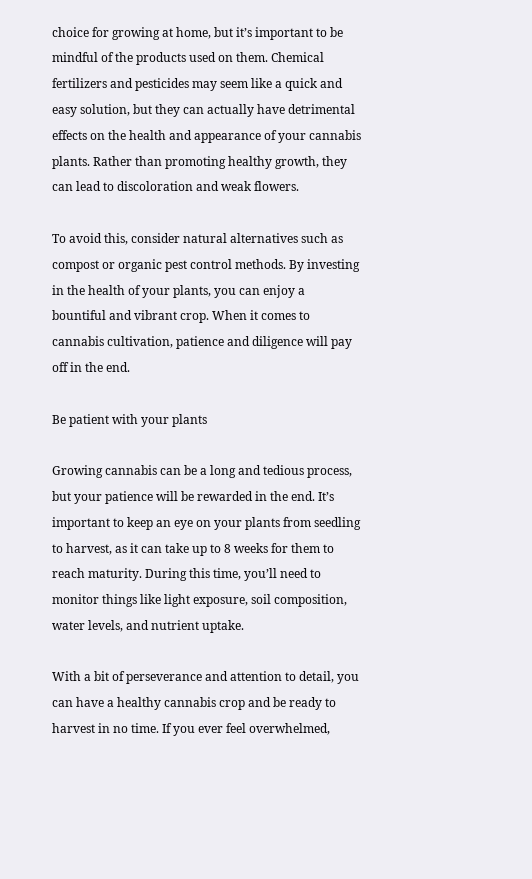choice for growing at home, but it’s important to be mindful of the products used on them. Chemical fertilizers and pesticides may seem like a quick and easy solution, but they can actually have detrimental effects on the health and appearance of your cannabis plants. Rather than promoting healthy growth, they can lead to discoloration and weak flowers.

To avoid this, consider natural alternatives such as compost or organic pest control methods. By investing in the health of your plants, you can enjoy a bountiful and vibrant crop. When it comes to cannabis cultivation, patience and diligence will pay off in the end.

Be patient with your plants

Growing cannabis can be a long and tedious process, but your patience will be rewarded in the end. It’s important to keep an eye on your plants from seedling to harvest, as it can take up to 8 weeks for them to reach maturity. During this time, you’ll need to monitor things like light exposure, soil composition, water levels, and nutrient uptake.

With a bit of perseverance and attention to detail, you can have a healthy cannabis crop and be ready to harvest in no time. If you ever feel overwhelmed,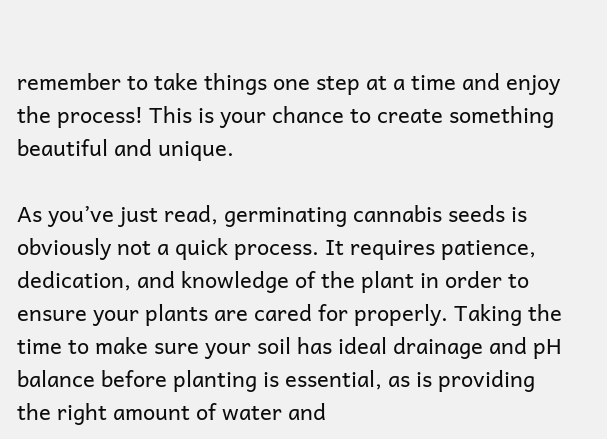remember to take things one step at a time and enjoy the process! This is your chance to create something beautiful and unique.

As you’ve just read, germinating cannabis seeds is obviously not a quick process. It requires patience, dedication, and knowledge of the plant in order to ensure your plants are cared for properly. Taking the time to make sure your soil has ideal drainage and pH balance before planting is essential, as is providing the right amount of water and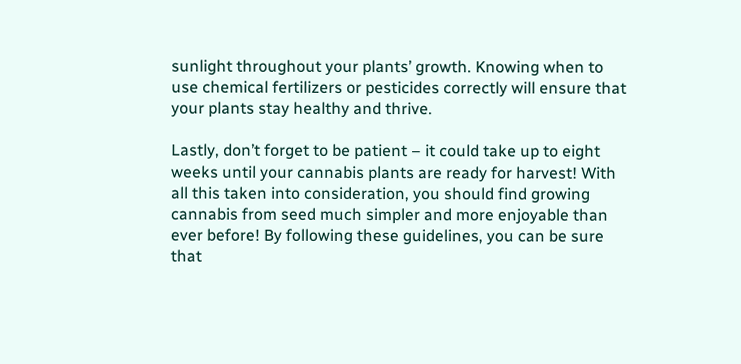sunlight throughout your plants’ growth. Knowing when to use chemical fertilizers or pesticides correctly will ensure that your plants stay healthy and thrive.

Lastly, don’t forget to be patient – it could take up to eight weeks until your cannabis plants are ready for harvest! With all this taken into consideration, you should find growing cannabis from seed much simpler and more enjoyable than ever before! By following these guidelines, you can be sure that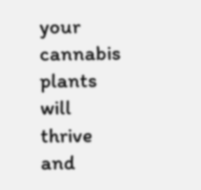your cannabis plants will thrive and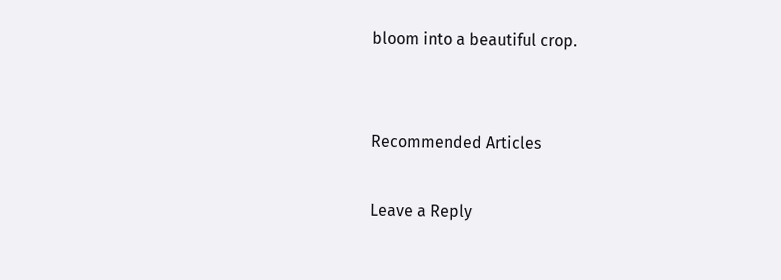bloom into a beautiful crop.


Recommended Articles

Leave a Reply